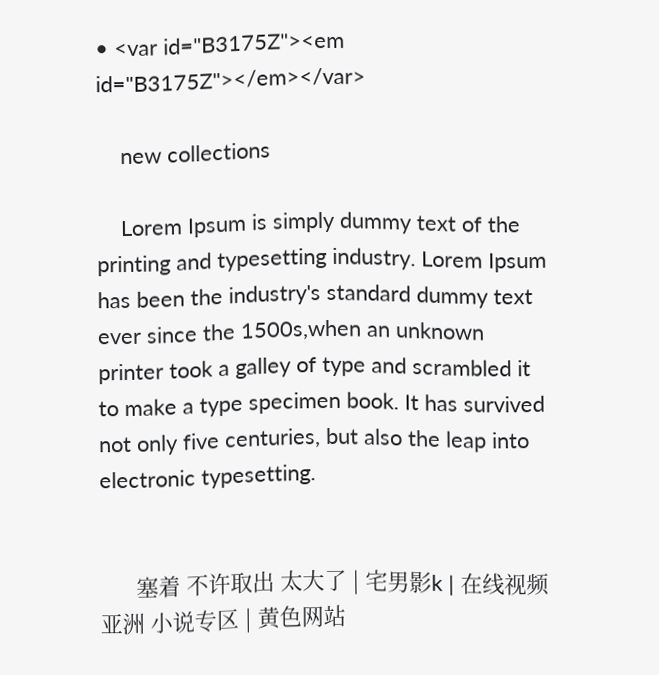• <var id="B3175Z"><em id="B3175Z"></em></var>

    new collections

    Lorem Ipsum is simply dummy text of the printing and typesetting industry. Lorem Ipsum has been the industry's standard dummy text ever since the 1500s,when an unknown printer took a galley of type and scrambled it to make a type specimen book. It has survived not only five centuries, but also the leap into electronic typesetting.


      塞着 不许取出 太大了 | 宅男影k | 在线视频 亚洲 小说专区 | 黄色网站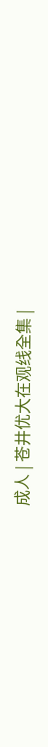成人 | 苍井优大在观线全集 |